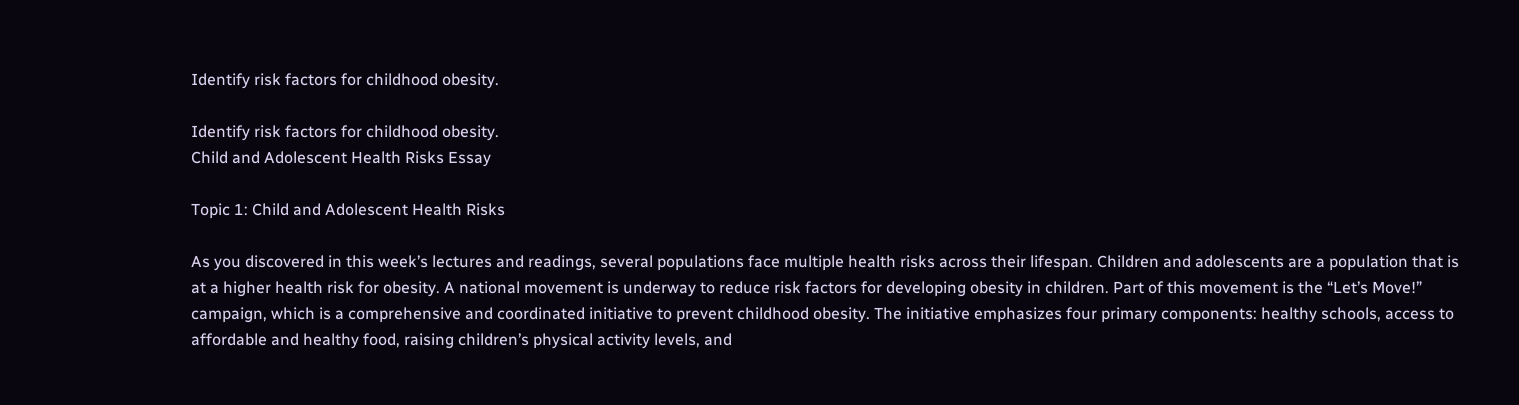Identify risk factors for childhood obesity.

Identify risk factors for childhood obesity.
Child and Adolescent Health Risks Essay

Topic 1: Child and Adolescent Health Risks

As you discovered in this week’s lectures and readings, several populations face multiple health risks across their lifespan. Children and adolescents are a population that is at a higher health risk for obesity. A national movement is underway to reduce risk factors for developing obesity in children. Part of this movement is the “Let’s Move!” campaign, which is a comprehensive and coordinated initiative to prevent childhood obesity. The initiative emphasizes four primary components: healthy schools, access to affordable and healthy food, raising children’s physical activity levels, and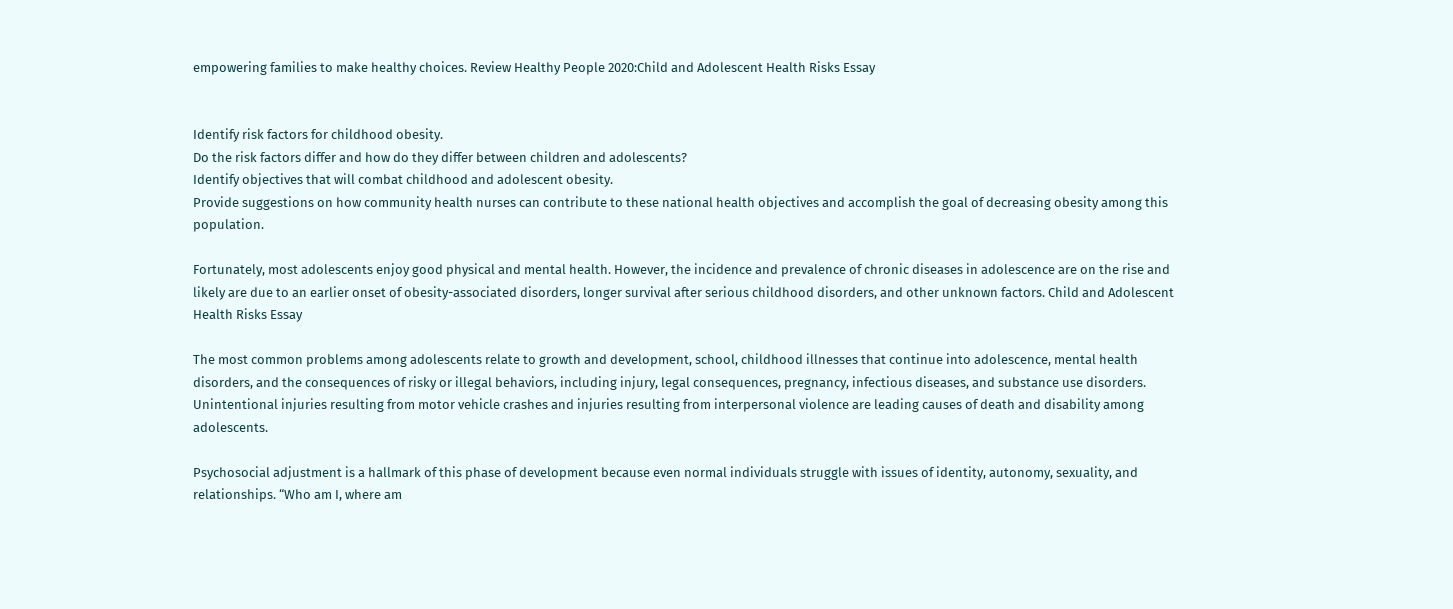empowering families to make healthy choices. Review Healthy People 2020:Child and Adolescent Health Risks Essay


Identify risk factors for childhood obesity.
Do the risk factors differ and how do they differ between children and adolescents?
Identify objectives that will combat childhood and adolescent obesity.
Provide suggestions on how community health nurses can contribute to these national health objectives and accomplish the goal of decreasing obesity among this population.

Fortunately, most adolescents enjoy good physical and mental health. However, the incidence and prevalence of chronic diseases in adolescence are on the rise and likely are due to an earlier onset of obesity-associated disorders, longer survival after serious childhood disorders, and other unknown factors. Child and Adolescent Health Risks Essay

The most common problems among adolescents relate to growth and development, school, childhood illnesses that continue into adolescence, mental health disorders, and the consequences of risky or illegal behaviors, including injury, legal consequences, pregnancy, infectious diseases, and substance use disorders. Unintentional injuries resulting from motor vehicle crashes and injuries resulting from interpersonal violence are leading causes of death and disability among adolescents.

Psychosocial adjustment is a hallmark of this phase of development because even normal individuals struggle with issues of identity, autonomy, sexuality, and relationships. “Who am I, where am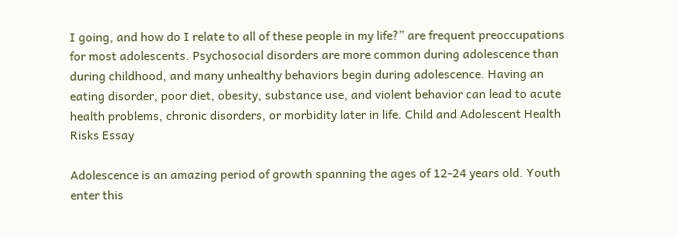I going, and how do I relate to all of these people in my life?” are frequent preoccupations for most adolescents. Psychosocial disorders are more common during adolescence than during childhood, and many unhealthy behaviors begin during adolescence. Having an eating disorder, poor diet, obesity, substance use, and violent behavior can lead to acute health problems, chronic disorders, or morbidity later in life. Child and Adolescent Health Risks Essay

Adolescence is an amazing period of growth spanning the ages of 12-24 years old. Youth enter this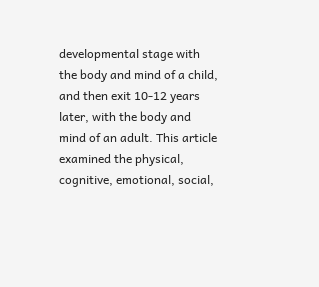developmental stage with the body and mind of a child, and then exit 10-12 years later, with the body and mind of an adult. This article examined the physical, cognitive, emotional, social,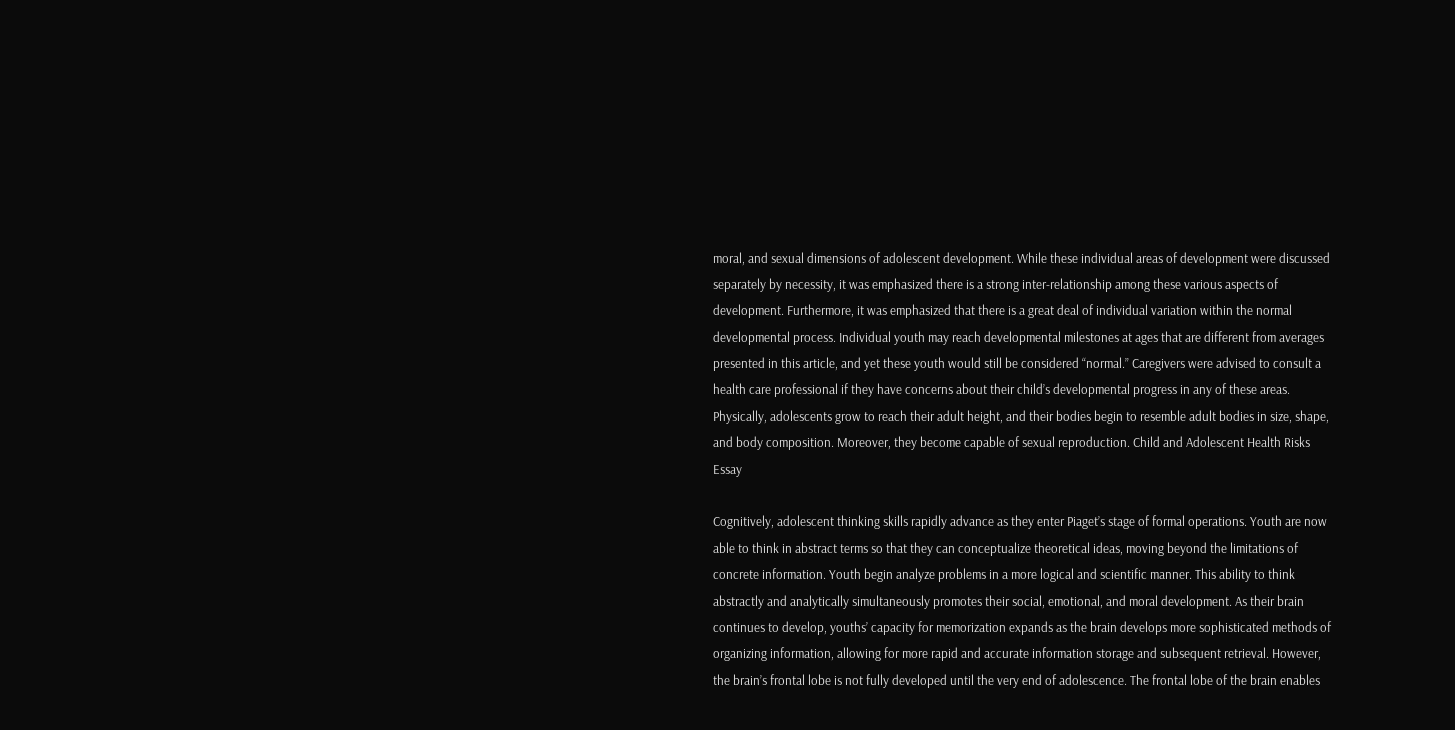moral, and sexual dimensions of adolescent development. While these individual areas of development were discussed separately by necessity, it was emphasized there is a strong inter-relationship among these various aspects of development. Furthermore, it was emphasized that there is a great deal of individual variation within the normal developmental process. Individual youth may reach developmental milestones at ages that are different from averages presented in this article, and yet these youth would still be considered “normal.” Caregivers were advised to consult a health care professional if they have concerns about their child’s developmental progress in any of these areas.
Physically, adolescents grow to reach their adult height, and their bodies begin to resemble adult bodies in size, shape, and body composition. Moreover, they become capable of sexual reproduction. Child and Adolescent Health Risks Essay

Cognitively, adolescent thinking skills rapidly advance as they enter Piaget’s stage of formal operations. Youth are now able to think in abstract terms so that they can conceptualize theoretical ideas, moving beyond the limitations of concrete information. Youth begin analyze problems in a more logical and scientific manner. This ability to think abstractly and analytically simultaneously promotes their social, emotional, and moral development. As their brain continues to develop, youths’ capacity for memorization expands as the brain develops more sophisticated methods of organizing information, allowing for more rapid and accurate information storage and subsequent retrieval. However, the brain’s frontal lobe is not fully developed until the very end of adolescence. The frontal lobe of the brain enables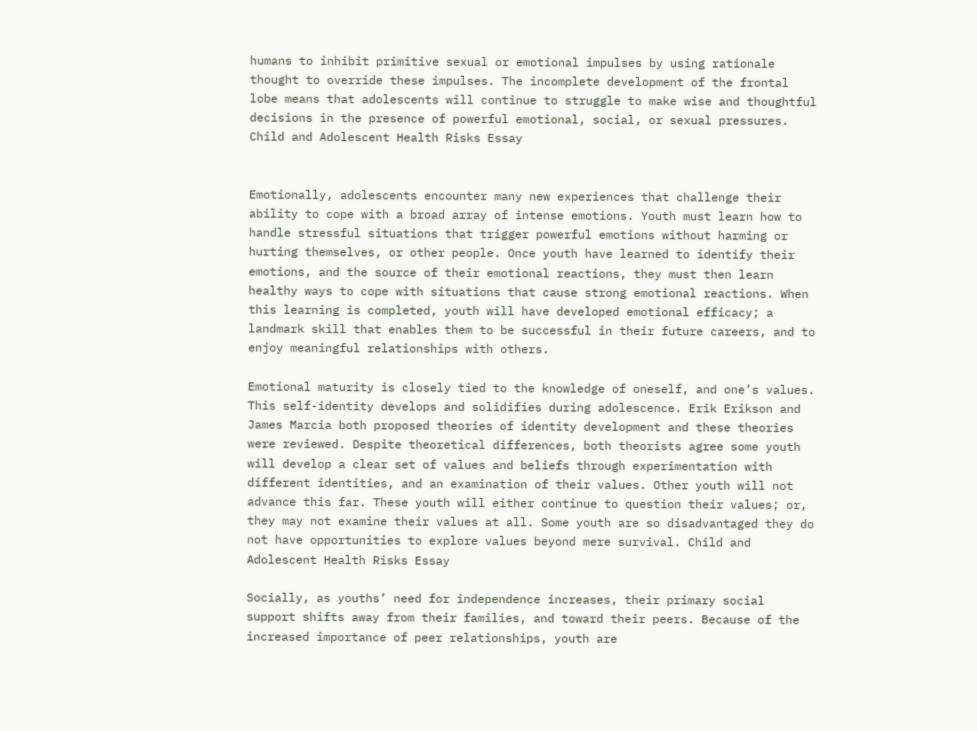humans to inhibit primitive sexual or emotional impulses by using rationale thought to override these impulses. The incomplete development of the frontal lobe means that adolescents will continue to struggle to make wise and thoughtful decisions in the presence of powerful emotional, social, or sexual pressures. Child and Adolescent Health Risks Essay


Emotionally, adolescents encounter many new experiences that challenge their ability to cope with a broad array of intense emotions. Youth must learn how to handle stressful situations that trigger powerful emotions without harming or hurting themselves, or other people. Once youth have learned to identify their emotions, and the source of their emotional reactions, they must then learn healthy ways to cope with situations that cause strong emotional reactions. When this learning is completed, youth will have developed emotional efficacy; a landmark skill that enables them to be successful in their future careers, and to enjoy meaningful relationships with others.

Emotional maturity is closely tied to the knowledge of oneself, and one’s values. This self-identity develops and solidifies during adolescence. Erik Erikson and James Marcia both proposed theories of identity development and these theories were reviewed. Despite theoretical differences, both theorists agree some youth will develop a clear set of values and beliefs through experimentation with different identities, and an examination of their values. Other youth will not advance this far. These youth will either continue to question their values; or, they may not examine their values at all. Some youth are so disadvantaged they do not have opportunities to explore values beyond mere survival. Child and Adolescent Health Risks Essay

Socially, as youths’ need for independence increases, their primary social support shifts away from their families, and toward their peers. Because of the increased importance of peer relationships, youth are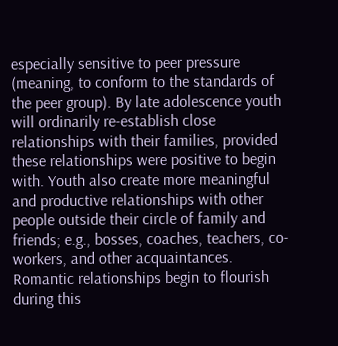especially sensitive to peer pressure (meaning, to conform to the standards of the peer group). By late adolescence youth will ordinarily re-establish close relationships with their families, provided these relationships were positive to begin with. Youth also create more meaningful and productive relationships with other people outside their circle of family and friends; e.g., bosses, coaches, teachers, co-workers, and other acquaintances. Romantic relationships begin to flourish during this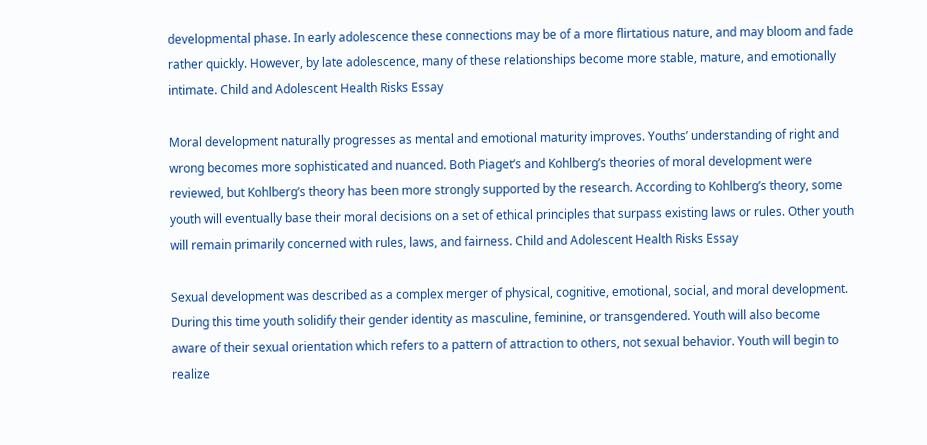developmental phase. In early adolescence these connections may be of a more flirtatious nature, and may bloom and fade rather quickly. However, by late adolescence, many of these relationships become more stable, mature, and emotionally intimate. Child and Adolescent Health Risks Essay

Moral development naturally progresses as mental and emotional maturity improves. Youths’ understanding of right and wrong becomes more sophisticated and nuanced. Both Piaget’s and Kohlberg’s theories of moral development were reviewed, but Kohlberg’s theory has been more strongly supported by the research. According to Kohlberg’s theory, some youth will eventually base their moral decisions on a set of ethical principles that surpass existing laws or rules. Other youth will remain primarily concerned with rules, laws, and fairness. Child and Adolescent Health Risks Essay

Sexual development was described as a complex merger of physical, cognitive, emotional, social, and moral development. During this time youth solidify their gender identity as masculine, feminine, or transgendered. Youth will also become aware of their sexual orientation which refers to a pattern of attraction to others, not sexual behavior. Youth will begin to realize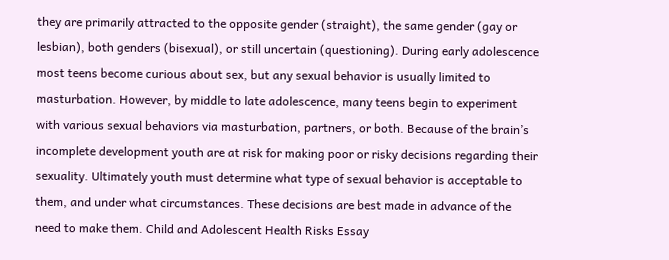they are primarily attracted to the opposite gender (straight), the same gender (gay or lesbian), both genders (bisexual), or still uncertain (questioning). During early adolescence most teens become curious about sex, but any sexual behavior is usually limited to masturbation. However, by middle to late adolescence, many teens begin to experiment with various sexual behaviors via masturbation, partners, or both. Because of the brain’s incomplete development youth are at risk for making poor or risky decisions regarding their sexuality. Ultimately youth must determine what type of sexual behavior is acceptable to them, and under what circumstances. These decisions are best made in advance of the need to make them. Child and Adolescent Health Risks Essay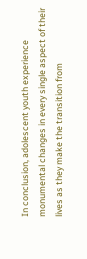In conclusion, adolescent youth experience monumental changes in every single aspect of their lives as they make the transition from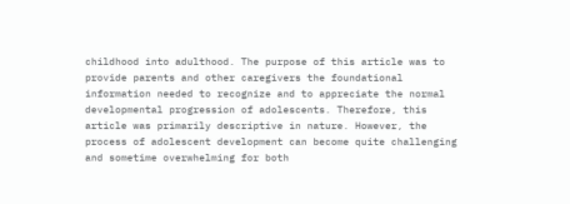childhood into adulthood. The purpose of this article was to provide parents and other caregivers the foundational information needed to recognize and to appreciate the normal developmental progression of adolescents. Therefore, this article was primarily descriptive in nature. However, the process of adolescent development can become quite challenging and sometime overwhelming for both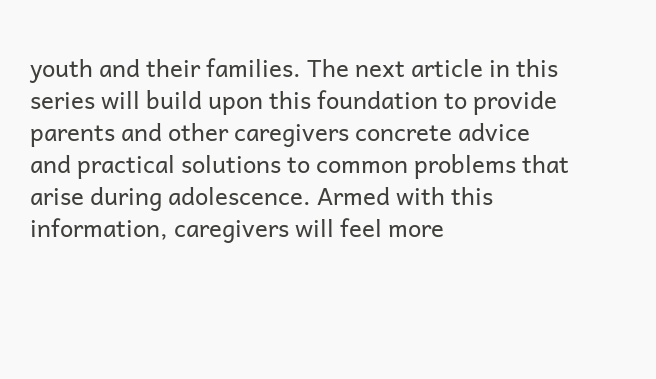youth and their families. The next article in this series will build upon this foundation to provide parents and other caregivers concrete advice and practical solutions to common problems that arise during adolescence. Armed with this information, caregivers will feel more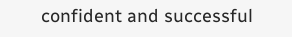confident and successful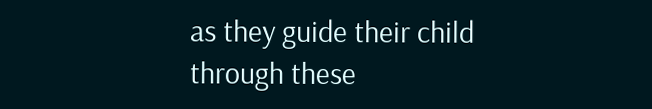as they guide their child through these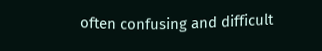often confusing and difficult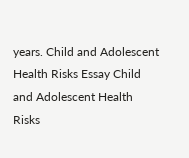years. Child and Adolescent Health Risks Essay Child and Adolescent Health Risks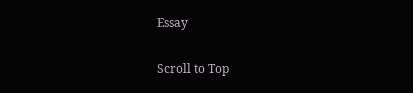Essay

Scroll to Top